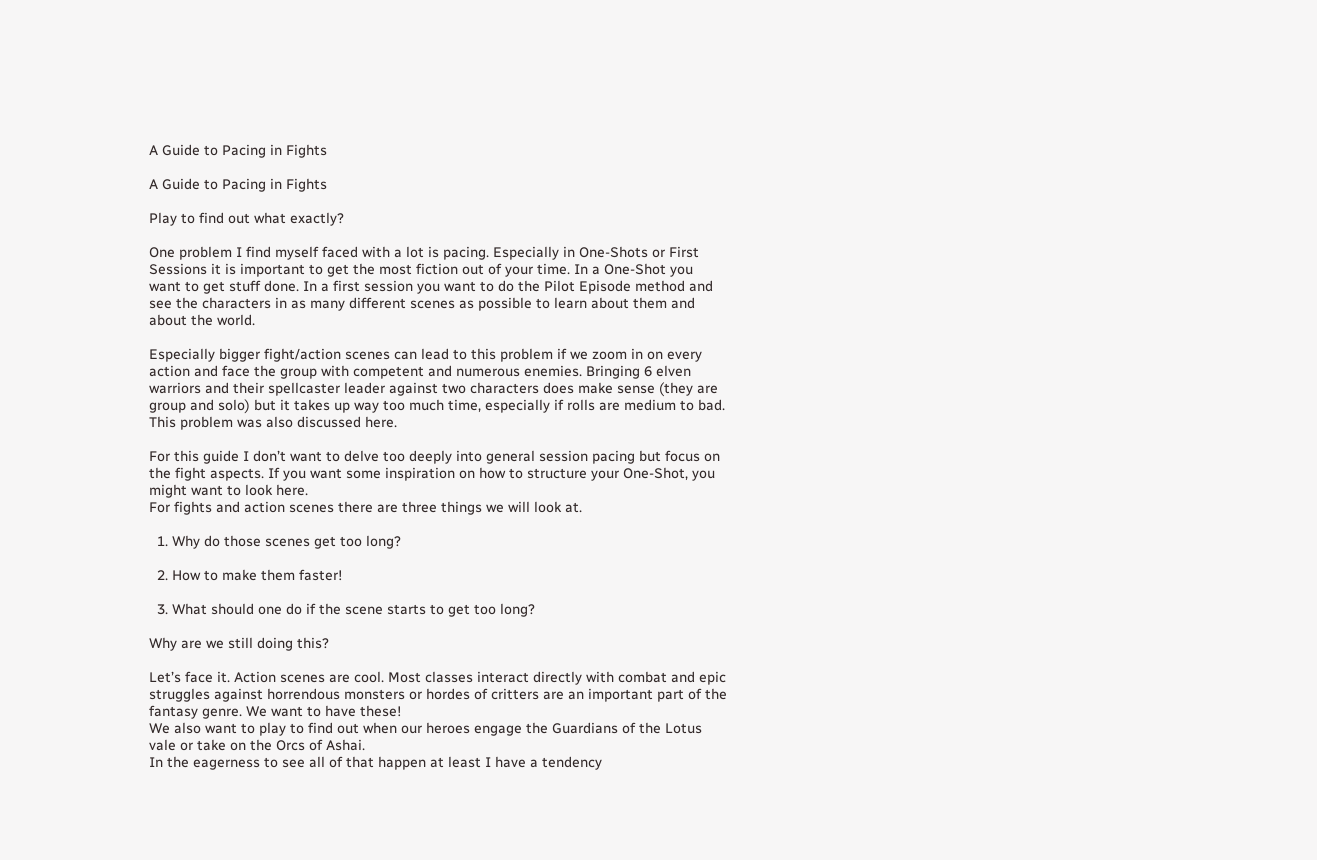A Guide to Pacing in Fights

A Guide to Pacing in Fights

Play to find out what exactly?

One problem I find myself faced with a lot is pacing. Especially in One-Shots or First Sessions it is important to get the most fiction out of your time. In a One-Shot you want to get stuff done. In a first session you want to do the Pilot Episode method and see the characters in as many different scenes as possible to learn about them and about the world.

Especially bigger fight/action scenes can lead to this problem if we zoom in on every action and face the group with competent and numerous enemies. Bringing 6 elven warriors and their spellcaster leader against two characters does make sense (they are group and solo) but it takes up way too much time, especially if rolls are medium to bad. This problem was also discussed here.

For this guide I don’t want to delve too deeply into general session pacing but focus on the fight aspects. If you want some inspiration on how to structure your One-Shot, you might want to look here.
For fights and action scenes there are three things we will look at.

  1. Why do those scenes get too long?

  2. How to make them faster!

  3. What should one do if the scene starts to get too long?

Why are we still doing this?

Let’s face it. Action scenes are cool. Most classes interact directly with combat and epic struggles against horrendous monsters or hordes of critters are an important part of the fantasy genre. We want to have these!
We also want to play to find out when our heroes engage the Guardians of the Lotus vale or take on the Orcs of Ashai.
In the eagerness to see all of that happen at least I have a tendency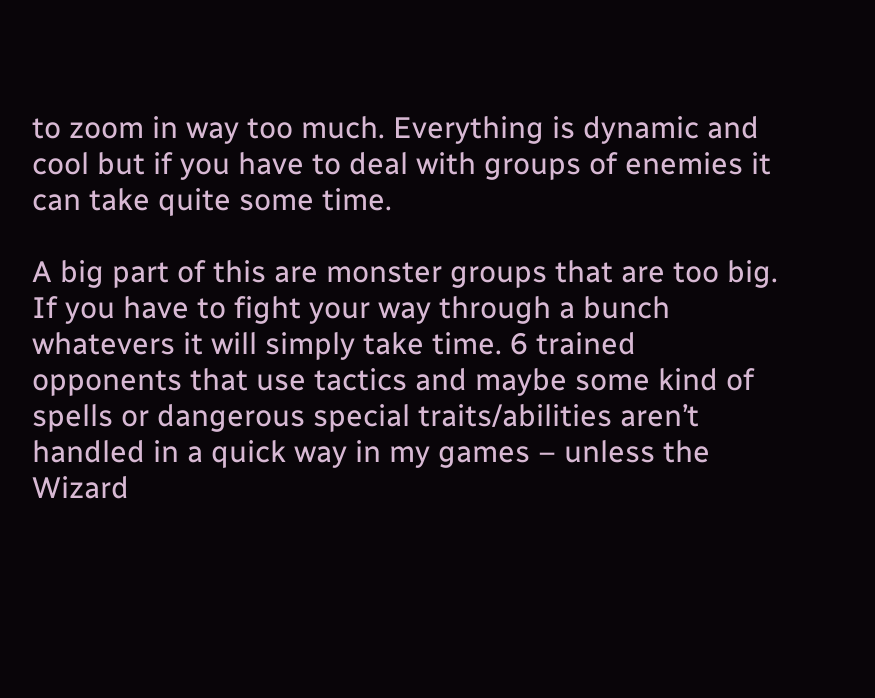to zoom in way too much. Everything is dynamic and cool but if you have to deal with groups of enemies it can take quite some time.

A big part of this are monster groups that are too big. If you have to fight your way through a bunch whatevers it will simply take time. 6 trained opponents that use tactics and maybe some kind of spells or dangerous special traits/abilities aren’t handled in a quick way in my games – unless the Wizard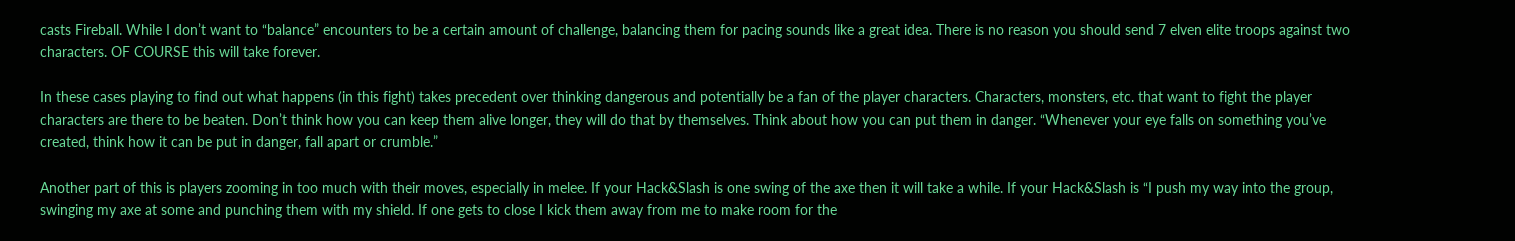casts Fireball. While I don’t want to “balance” encounters to be a certain amount of challenge, balancing them for pacing sounds like a great idea. There is no reason you should send 7 elven elite troops against two characters. OF COURSE this will take forever.

In these cases playing to find out what happens (in this fight) takes precedent over thinking dangerous and potentially be a fan of the player characters. Characters, monsters, etc. that want to fight the player characters are there to be beaten. Don’t think how you can keep them alive longer, they will do that by themselves. Think about how you can put them in danger. “Whenever your eye falls on something you’ve created, think how it can be put in danger, fall apart or crumble.”

Another part of this is players zooming in too much with their moves, especially in melee. If your Hack&Slash is one swing of the axe then it will take a while. If your Hack&Slash is “I push my way into the group, swinging my axe at some and punching them with my shield. If one gets to close I kick them away from me to make room for the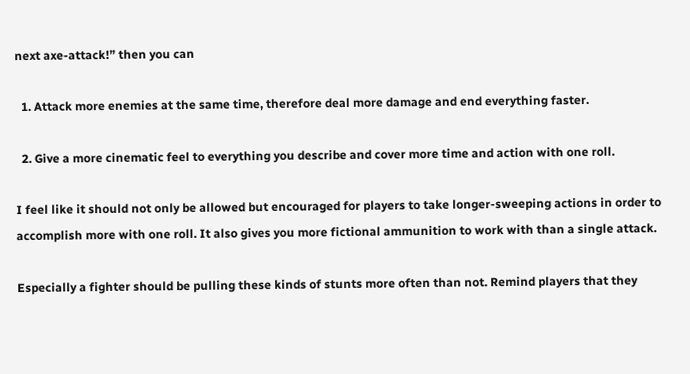next axe-attack!” then you can

  1. Attack more enemies at the same time, therefore deal more damage and end everything faster.

  2. Give a more cinematic feel to everything you describe and cover more time and action with one roll.

I feel like it should not only be allowed but encouraged for players to take longer-sweeping actions in order to accomplish more with one roll. It also gives you more fictional ammunition to work with than a single attack.

Especially a fighter should be pulling these kinds of stunts more often than not. Remind players that they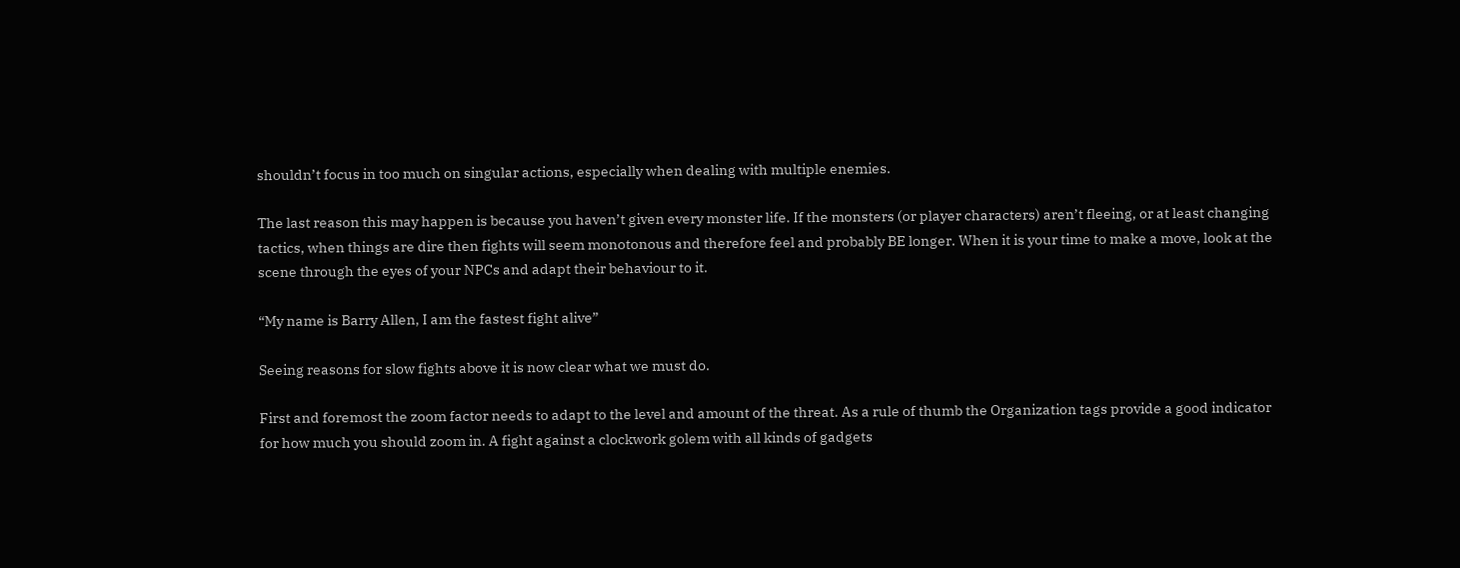shouldn’t focus in too much on singular actions, especially when dealing with multiple enemies.

The last reason this may happen is because you haven’t given every monster life. If the monsters (or player characters) aren’t fleeing, or at least changing tactics, when things are dire then fights will seem monotonous and therefore feel and probably BE longer. When it is your time to make a move, look at the scene through the eyes of your NPCs and adapt their behaviour to it.

“My name is Barry Allen, I am the fastest fight alive”

Seeing reasons for slow fights above it is now clear what we must do.

First and foremost the zoom factor needs to adapt to the level and amount of the threat. As a rule of thumb the Organization tags provide a good indicator for how much you should zoom in. A fight against a clockwork golem with all kinds of gadgets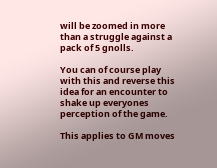will be zoomed in more than a struggle against a pack of 5 gnolls.

You can of course play with this and reverse this idea for an encounter to shake up everyones perception of the game.

This applies to GM moves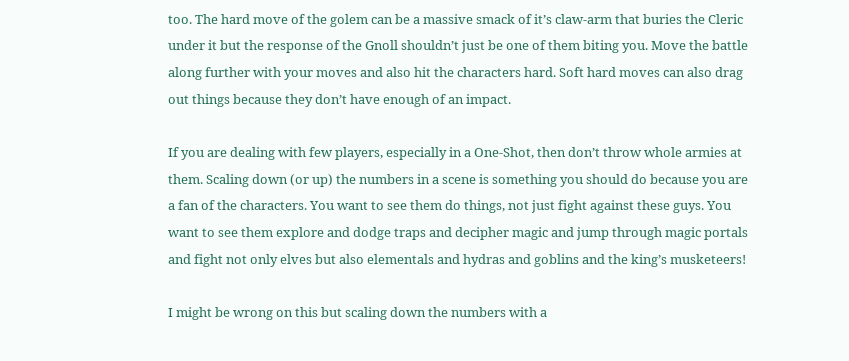too. The hard move of the golem can be a massive smack of it’s claw-arm that buries the Cleric under it but the response of the Gnoll shouldn’t just be one of them biting you. Move the battle along further with your moves and also hit the characters hard. Soft hard moves can also drag out things because they don’t have enough of an impact.

If you are dealing with few players, especially in a One-Shot, then don’t throw whole armies at them. Scaling down (or up) the numbers in a scene is something you should do because you are a fan of the characters. You want to see them do things, not just fight against these guys. You want to see them explore and dodge traps and decipher magic and jump through magic portals and fight not only elves but also elementals and hydras and goblins and the king’s musketeers!

I might be wrong on this but scaling down the numbers with a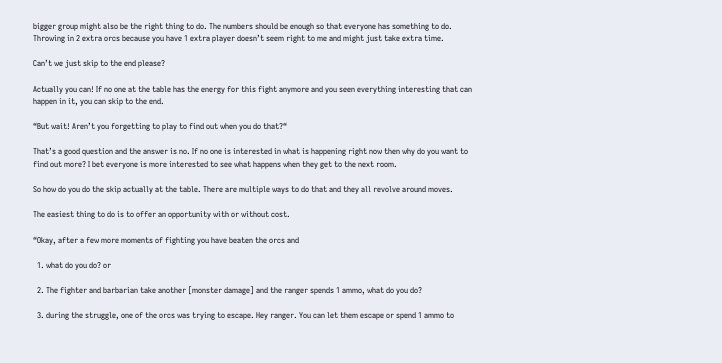bigger group might also be the right thing to do. The numbers should be enough so that everyone has something to do. Throwing in 2 extra orcs because you have 1 extra player doesn’t seem right to me and might just take extra time.

Can’t we just skip to the end please?

Actually you can! If no one at the table has the energy for this fight anymore and you seen everything interesting that can happen in it, you can skip to the end.

“But wait! Aren’t you forgetting to play to find out when you do that?“

That’s a good question and the answer is no. If no one is interested in what is happening right now then why do you want to find out more? I bet everyone is more interested to see what happens when they get to the next room.

So how do you do the skip actually at the table. There are multiple ways to do that and they all revolve around moves.

The easiest thing to do is to offer an opportunity with or without cost.

“Okay, after a few more moments of fighting you have beaten the orcs and

  1. what do you do? or

  2. The fighter and barbarian take another [monster damage] and the ranger spends 1 ammo, what do you do?

  3. during the struggle, one of the orcs was trying to escape. Hey ranger. You can let them escape or spend 1 ammo to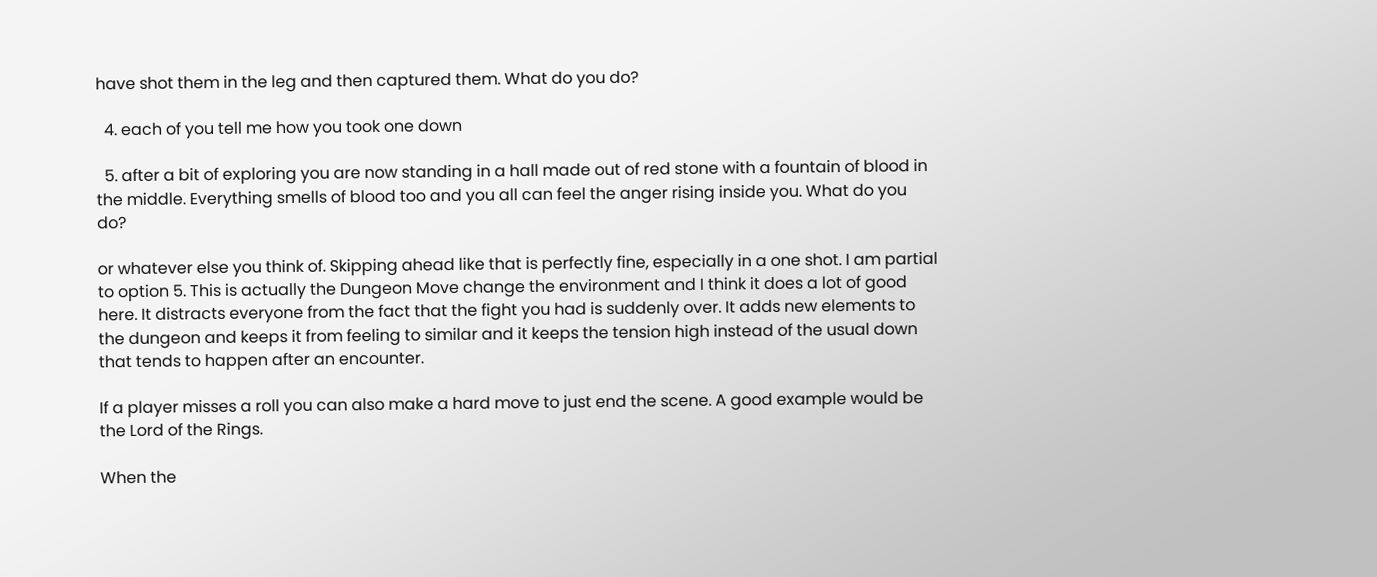have shot them in the leg and then captured them. What do you do?

  4. each of you tell me how you took one down

  5. after a bit of exploring you are now standing in a hall made out of red stone with a fountain of blood in the middle. Everything smells of blood too and you all can feel the anger rising inside you. What do you do?

or whatever else you think of. Skipping ahead like that is perfectly fine, especially in a one shot. I am partial to option 5. This is actually the Dungeon Move change the environment and I think it does a lot of good here. It distracts everyone from the fact that the fight you had is suddenly over. It adds new elements to the dungeon and keeps it from feeling to similar and it keeps the tension high instead of the usual down that tends to happen after an encounter.

If a player misses a roll you can also make a hard move to just end the scene. A good example would be the Lord of the Rings.

When the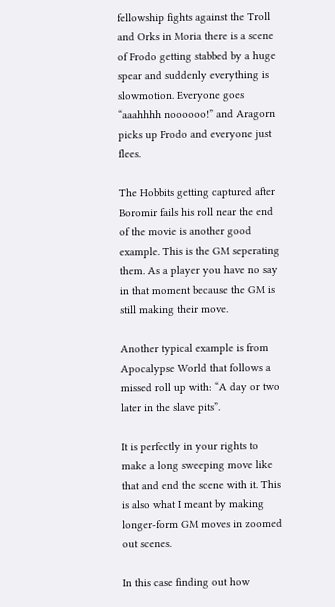fellowship fights against the Troll and Orks in Moria there is a scene of Frodo getting stabbed by a huge spear and suddenly everything is slowmotion. Everyone goes “aaahhhh noooooo!” and Aragorn picks up Frodo and everyone just flees.

The Hobbits getting captured after Boromir fails his roll near the end of the movie is another good example. This is the GM seperating them. As a player you have no say in that moment because the GM is still making their move.

Another typical example is from Apocalypse World that follows a missed roll up with: “A day or two later in the slave pits”.

It is perfectly in your rights to make a long sweeping move like that and end the scene with it. This is also what I meant by making longer-form GM moves in zoomed out scenes.

In this case finding out how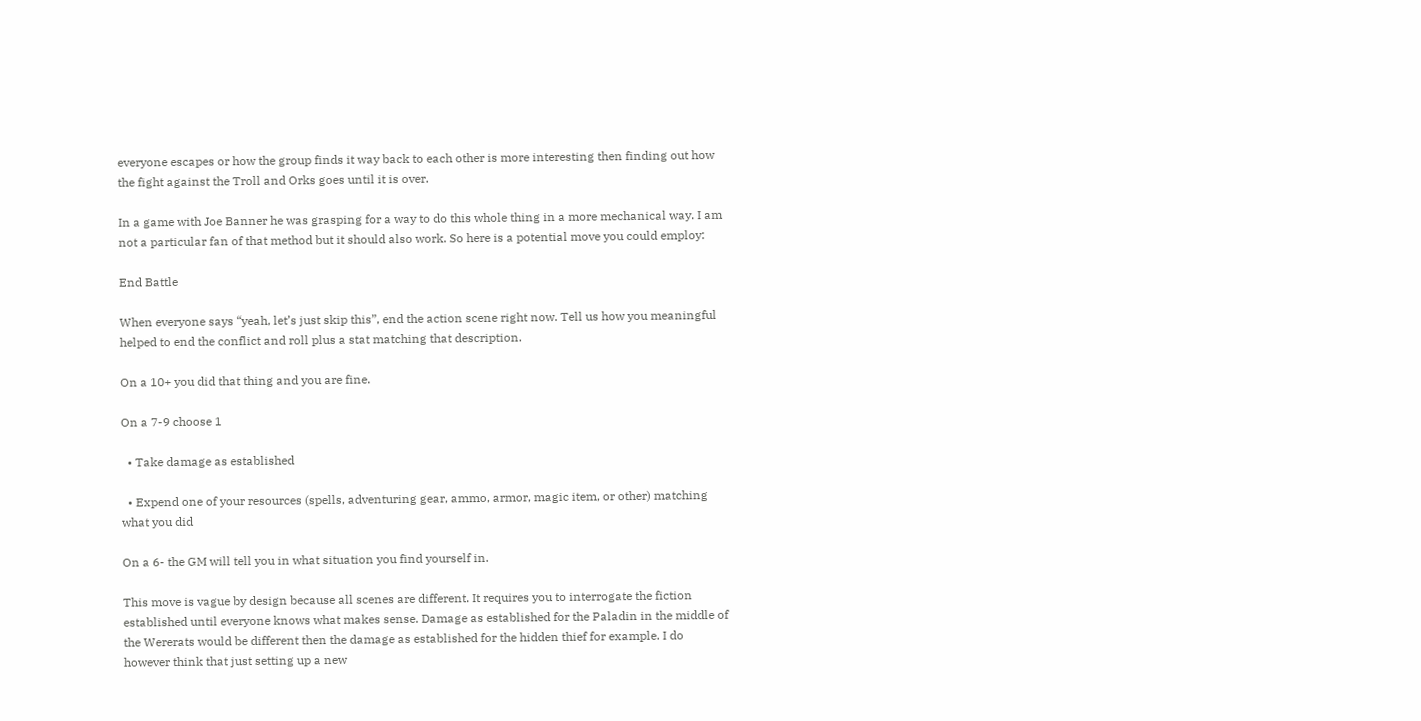everyone escapes or how the group finds it way back to each other is more interesting then finding out how the fight against the Troll and Orks goes until it is over.

In a game with Joe Banner he was grasping for a way to do this whole thing in a more mechanical way. I am not a particular fan of that method but it should also work. So here is a potential move you could employ:

End Battle

When everyone says “yeah, let’s just skip this”, end the action scene right now. Tell us how you meaningful helped to end the conflict and roll plus a stat matching that description.

On a 10+ you did that thing and you are fine.

On a 7-9 choose 1

  • Take damage as established

  • Expend one of your resources (spells, adventuring gear, ammo, armor, magic item, or other) matching what you did

On a 6- the GM will tell you in what situation you find yourself in.

This move is vague by design because all scenes are different. It requires you to interrogate the fiction established until everyone knows what makes sense. Damage as established for the Paladin in the middle of the Wererats would be different then the damage as established for the hidden thief for example. I do however think that just setting up a new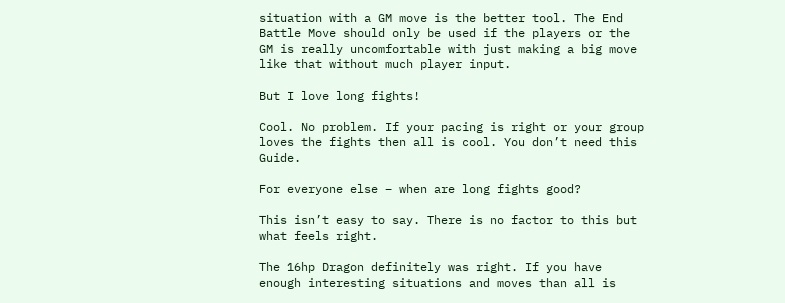situation with a GM move is the better tool. The End Battle Move should only be used if the players or the GM is really uncomfortable with just making a big move like that without much player input.

But I love long fights!

Cool. No problem. If your pacing is right or your group loves the fights then all is cool. You don’t need this Guide.

For everyone else – when are long fights good?

This isn’t easy to say. There is no factor to this but what feels right.

The 16hp Dragon definitely was right. If you have enough interesting situations and moves than all is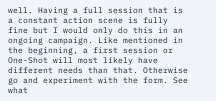well. Having a full session that is a constant action scene is fully fine but I would only do this in an ongoing campaign. Like mentioned in the beginning, a first session or One-Shot will most likely have different needs than that. Otherwise go and experiment with the form. See what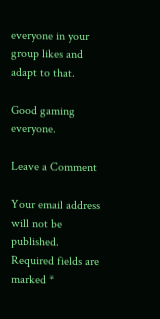everyone in your group likes and adapt to that.

Good gaming everyone.

Leave a Comment

Your email address will not be published. Required fields are marked *